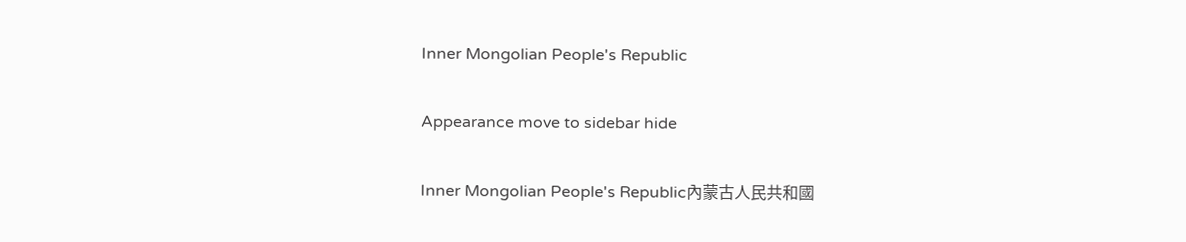Inner Mongolian People's Republic

Appearance move to sidebar hide

Inner Mongolian People's Republic內蒙古人民共和國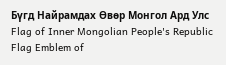Бүгд Найрамдах Өвөр Монгол Ард Улс
Flag of Inner Mongolian People's Republic Flag Emblem of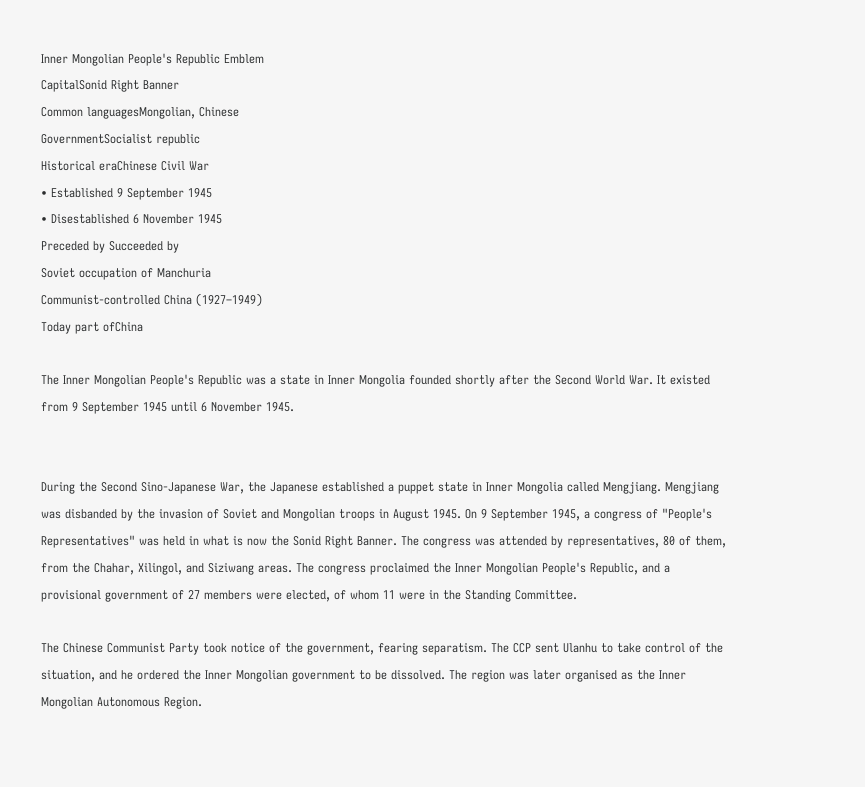Inner Mongolian People's Republic Emblem
CapitalSonid Right Banner
Common languagesMongolian, Chinese
GovernmentSocialist republic
Historical eraChinese Civil War
• Established 9 September 1945
• Disestablished 6 November 1945
Preceded by Succeeded by
Soviet occupation of Manchuria
Communist-controlled China (1927–1949)
Today part ofChina

The Inner Mongolian People's Republic was a state in Inner Mongolia founded shortly after the Second World War. It existed from 9 September 1945 until 6 November 1945.


During the Second Sino-Japanese War, the Japanese established a puppet state in Inner Mongolia called Mengjiang. Mengjiang was disbanded by the invasion of Soviet and Mongolian troops in August 1945. On 9 September 1945, a congress of "People's Representatives" was held in what is now the Sonid Right Banner. The congress was attended by representatives, 80 of them, from the Chahar, Xilingol, and Siziwang areas. The congress proclaimed the Inner Mongolian People's Republic, and a provisional government of 27 members were elected, of whom 11 were in the Standing Committee.

The Chinese Communist Party took notice of the government, fearing separatism. The CCP sent Ulanhu to take control of the situation, and he ordered the Inner Mongolian government to be dissolved. The region was later organised as the Inner Mongolian Autonomous Region.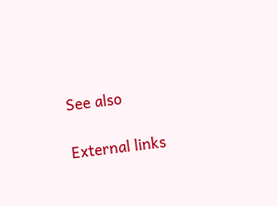See also

External links